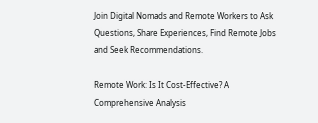Join Digital Nomads and Remote Workers to Ask Questions, Share Experiences, Find Remote Jobs and Seek Recommendations.

Remote Work: Is It Cost-Effective? A Comprehensive Analysis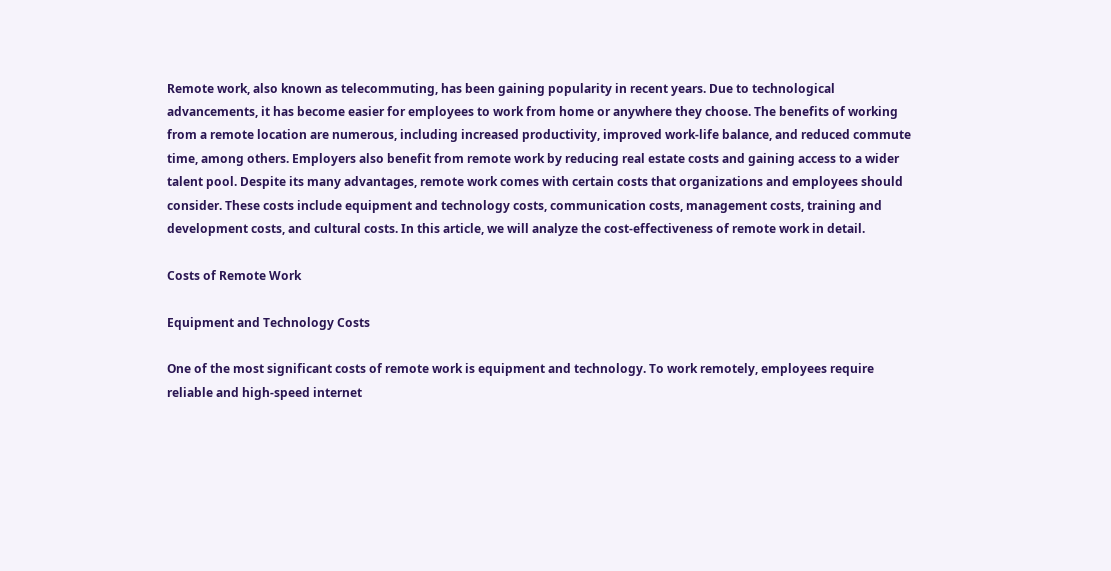Remote work, also known as telecommuting, has been gaining popularity in recent years. Due to technological advancements, it has become easier for employees to work from home or anywhere they choose. The benefits of working from a remote location are numerous, including increased productivity, improved work-life balance, and reduced commute time, among others. Employers also benefit from remote work by reducing real estate costs and gaining access to a wider talent pool. Despite its many advantages, remote work comes with certain costs that organizations and employees should consider. These costs include equipment and technology costs, communication costs, management costs, training and development costs, and cultural costs. In this article, we will analyze the cost-effectiveness of remote work in detail.

Costs of Remote Work

Equipment and Technology Costs

One of the most significant costs of remote work is equipment and technology. To work remotely, employees require reliable and high-speed internet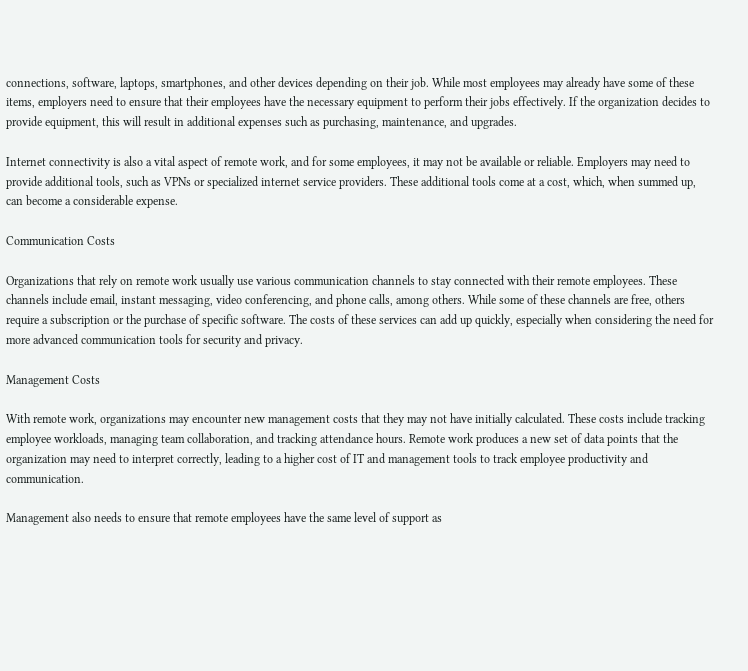connections, software, laptops, smartphones, and other devices depending on their job. While most employees may already have some of these items, employers need to ensure that their employees have the necessary equipment to perform their jobs effectively. If the organization decides to provide equipment, this will result in additional expenses such as purchasing, maintenance, and upgrades.

Internet connectivity is also a vital aspect of remote work, and for some employees, it may not be available or reliable. Employers may need to provide additional tools, such as VPNs or specialized internet service providers. These additional tools come at a cost, which, when summed up, can become a considerable expense.

Communication Costs

Organizations that rely on remote work usually use various communication channels to stay connected with their remote employees. These channels include email, instant messaging, video conferencing, and phone calls, among others. While some of these channels are free, others require a subscription or the purchase of specific software. The costs of these services can add up quickly, especially when considering the need for more advanced communication tools for security and privacy.

Management Costs

With remote work, organizations may encounter new management costs that they may not have initially calculated. These costs include tracking employee workloads, managing team collaboration, and tracking attendance hours. Remote work produces a new set of data points that the organization may need to interpret correctly, leading to a higher cost of IT and management tools to track employee productivity and communication.

Management also needs to ensure that remote employees have the same level of support as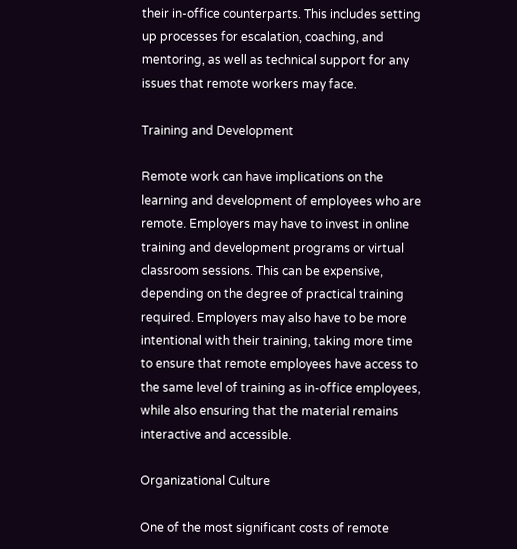their in-office counterparts. This includes setting up processes for escalation, coaching, and mentoring, as well as technical support for any issues that remote workers may face.

Training and Development

Remote work can have implications on the learning and development of employees who are remote. Employers may have to invest in online training and development programs or virtual classroom sessions. This can be expensive, depending on the degree of practical training required. Employers may also have to be more intentional with their training, taking more time to ensure that remote employees have access to the same level of training as in-office employees, while also ensuring that the material remains interactive and accessible.

Organizational Culture

One of the most significant costs of remote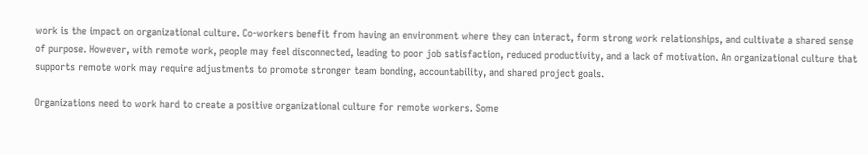work is the impact on organizational culture. Co-workers benefit from having an environment where they can interact, form strong work relationships, and cultivate a shared sense of purpose. However, with remote work, people may feel disconnected, leading to poor job satisfaction, reduced productivity, and a lack of motivation. An organizational culture that supports remote work may require adjustments to promote stronger team bonding, accountability, and shared project goals.

Organizations need to work hard to create a positive organizational culture for remote workers. Some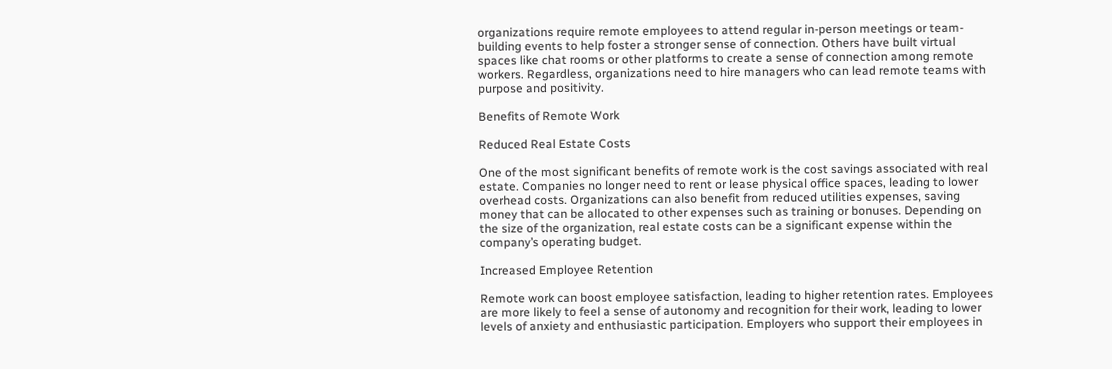organizations require remote employees to attend regular in-person meetings or team-building events to help foster a stronger sense of connection. Others have built virtual spaces like chat rooms or other platforms to create a sense of connection among remote workers. Regardless, organizations need to hire managers who can lead remote teams with purpose and positivity.

Benefits of Remote Work

Reduced Real Estate Costs

One of the most significant benefits of remote work is the cost savings associated with real estate. Companies no longer need to rent or lease physical office spaces, leading to lower overhead costs. Organizations can also benefit from reduced utilities expenses, saving money that can be allocated to other expenses such as training or bonuses. Depending on the size of the organization, real estate costs can be a significant expense within the company’s operating budget.

Increased Employee Retention

Remote work can boost employee satisfaction, leading to higher retention rates. Employees are more likely to feel a sense of autonomy and recognition for their work, leading to lower levels of anxiety and enthusiastic participation. Employers who support their employees in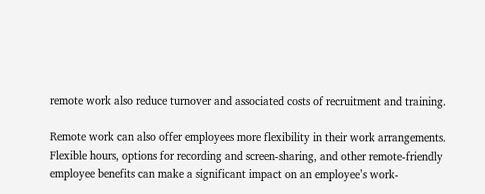remote work also reduce turnover and associated costs of recruitment and training.

Remote work can also offer employees more flexibility in their work arrangements. Flexible hours, options for recording and screen-sharing, and other remote-friendly employee benefits can make a significant impact on an employee’s work-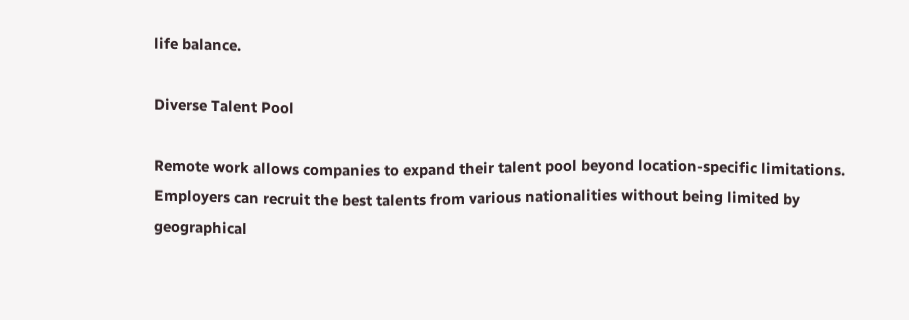life balance.

Diverse Talent Pool

Remote work allows companies to expand their talent pool beyond location-specific limitations. Employers can recruit the best talents from various nationalities without being limited by geographical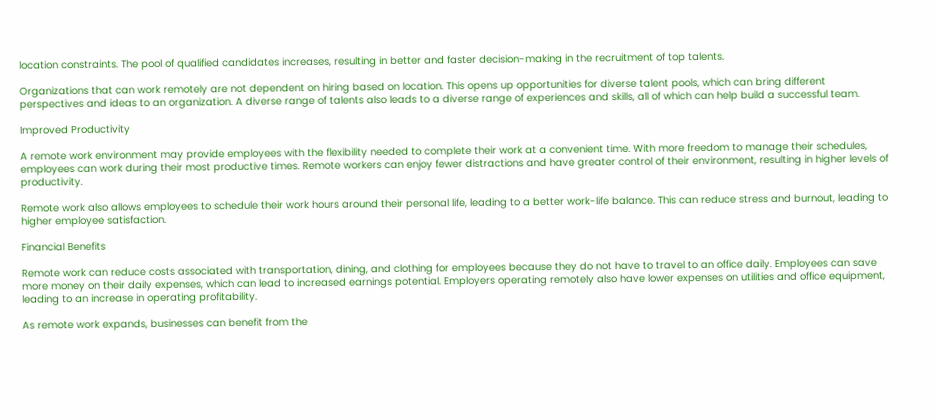location constraints. The pool of qualified candidates increases, resulting in better and faster decision-making in the recruitment of top talents.

Organizations that can work remotely are not dependent on hiring based on location. This opens up opportunities for diverse talent pools, which can bring different perspectives and ideas to an organization. A diverse range of talents also leads to a diverse range of experiences and skills, all of which can help build a successful team.

Improved Productivity

A remote work environment may provide employees with the flexibility needed to complete their work at a convenient time. With more freedom to manage their schedules, employees can work during their most productive times. Remote workers can enjoy fewer distractions and have greater control of their environment, resulting in higher levels of productivity.

Remote work also allows employees to schedule their work hours around their personal life, leading to a better work-life balance. This can reduce stress and burnout, leading to higher employee satisfaction.

Financial Benefits

Remote work can reduce costs associated with transportation, dining, and clothing for employees because they do not have to travel to an office daily. Employees can save more money on their daily expenses, which can lead to increased earnings potential. Employers operating remotely also have lower expenses on utilities and office equipment, leading to an increase in operating profitability.

As remote work expands, businesses can benefit from the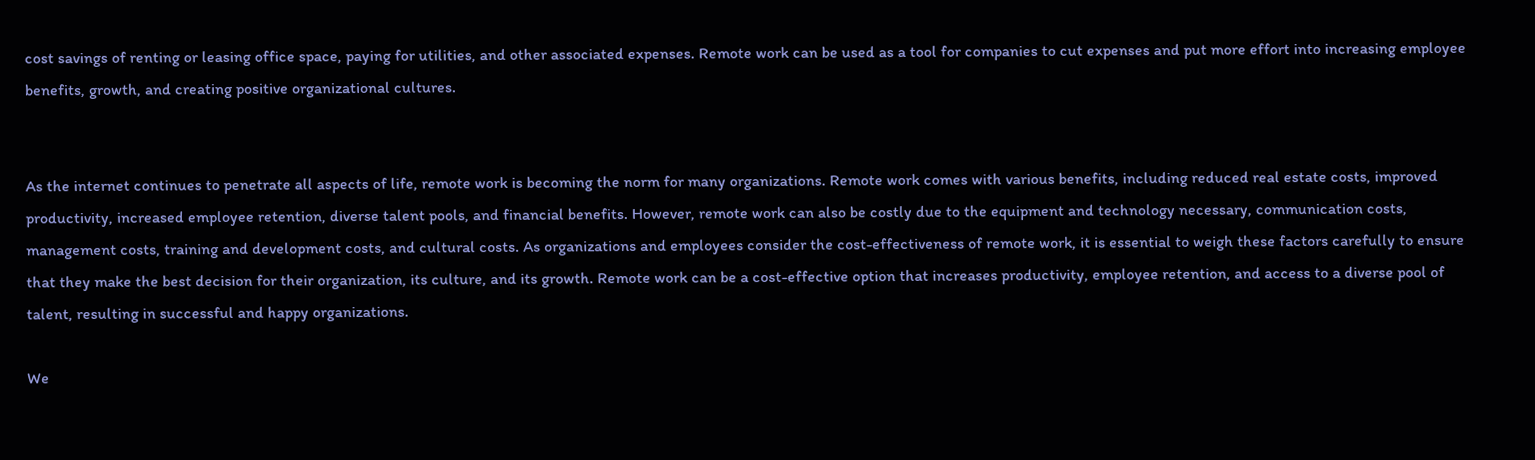cost savings of renting or leasing office space, paying for utilities, and other associated expenses. Remote work can be used as a tool for companies to cut expenses and put more effort into increasing employee benefits, growth, and creating positive organizational cultures.


As the internet continues to penetrate all aspects of life, remote work is becoming the norm for many organizations. Remote work comes with various benefits, including reduced real estate costs, improved productivity, increased employee retention, diverse talent pools, and financial benefits. However, remote work can also be costly due to the equipment and technology necessary, communication costs, management costs, training and development costs, and cultural costs. As organizations and employees consider the cost-effectiveness of remote work, it is essential to weigh these factors carefully to ensure that they make the best decision for their organization, its culture, and its growth. Remote work can be a cost-effective option that increases productivity, employee retention, and access to a diverse pool of talent, resulting in successful and happy organizations.

We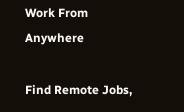Work From Anywhere

Find Remote Jobs,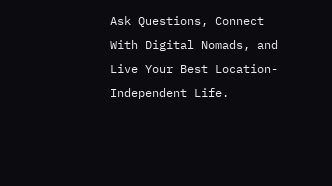Ask Questions, Connect With Digital Nomads, and Live Your Best Location-Independent Life.